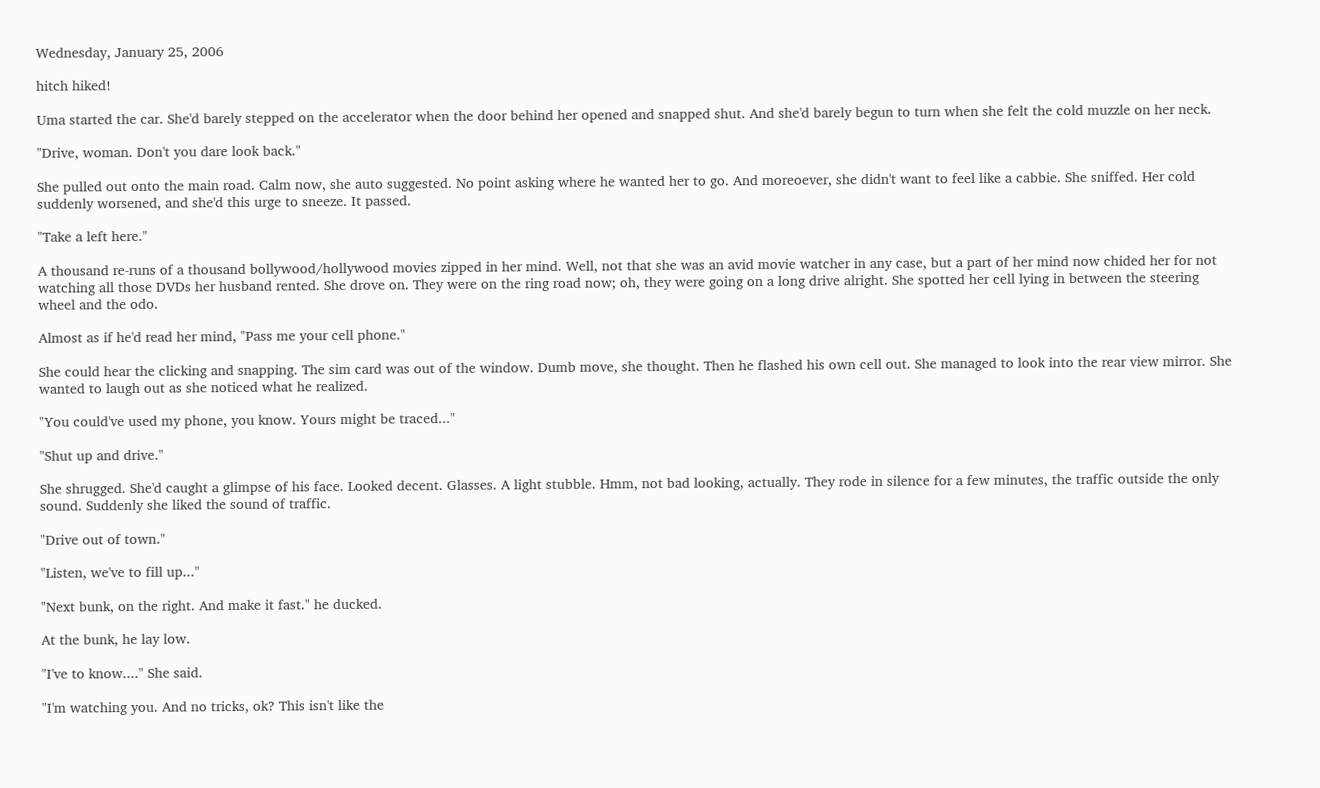Wednesday, January 25, 2006

hitch hiked!

Uma started the car. She'd barely stepped on the accelerator when the door behind her opened and snapped shut. And she'd barely begun to turn when she felt the cold muzzle on her neck.

"Drive, woman. Don't you dare look back."

She pulled out onto the main road. Calm now, she auto suggested. No point asking where he wanted her to go. And moreoever, she didn't want to feel like a cabbie. She sniffed. Her cold suddenly worsened, and she'd this urge to sneeze. It passed.

"Take a left here."

A thousand re-runs of a thousand bollywood/hollywood movies zipped in her mind. Well, not that she was an avid movie watcher in any case, but a part of her mind now chided her for not watching all those DVDs her husband rented. She drove on. They were on the ring road now; oh, they were going on a long drive alright. She spotted her cell lying in between the steering wheel and the odo.

Almost as if he'd read her mind, "Pass me your cell phone."

She could hear the clicking and snapping. The sim card was out of the window. Dumb move, she thought. Then he flashed his own cell out. She managed to look into the rear view mirror. She wanted to laugh out as she noticed what he realized.

"You could've used my phone, you know. Yours might be traced..."

"Shut up and drive."

She shrugged. She'd caught a glimpse of his face. Looked decent. Glasses. A light stubble. Hmm, not bad looking, actually. They rode in silence for a few minutes, the traffic outside the only sound. Suddenly she liked the sound of traffic.

"Drive out of town."

"Listen, we've to fill up..."

"Next bunk, on the right. And make it fast." he ducked.

At the bunk, he lay low.

"I've to know...." She said.

"I'm watching you. And no tricks, ok? This isn't like the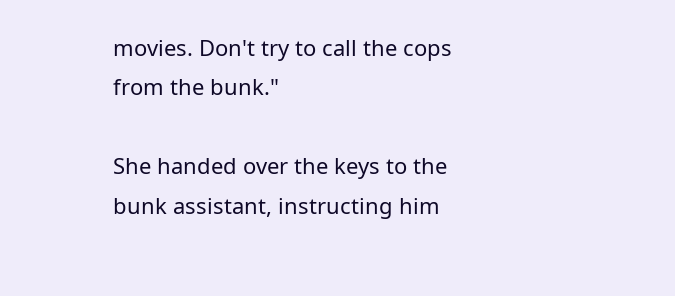movies. Don't try to call the cops from the bunk."

She handed over the keys to the bunk assistant, instructing him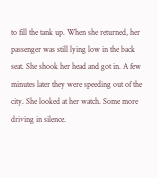to fill the tank up. When she returned, her passenger was still lying low in the back seat. She shook her head and got in. A few minutes later they were speeding out of the city. She looked at her watch. Some more driving in silence.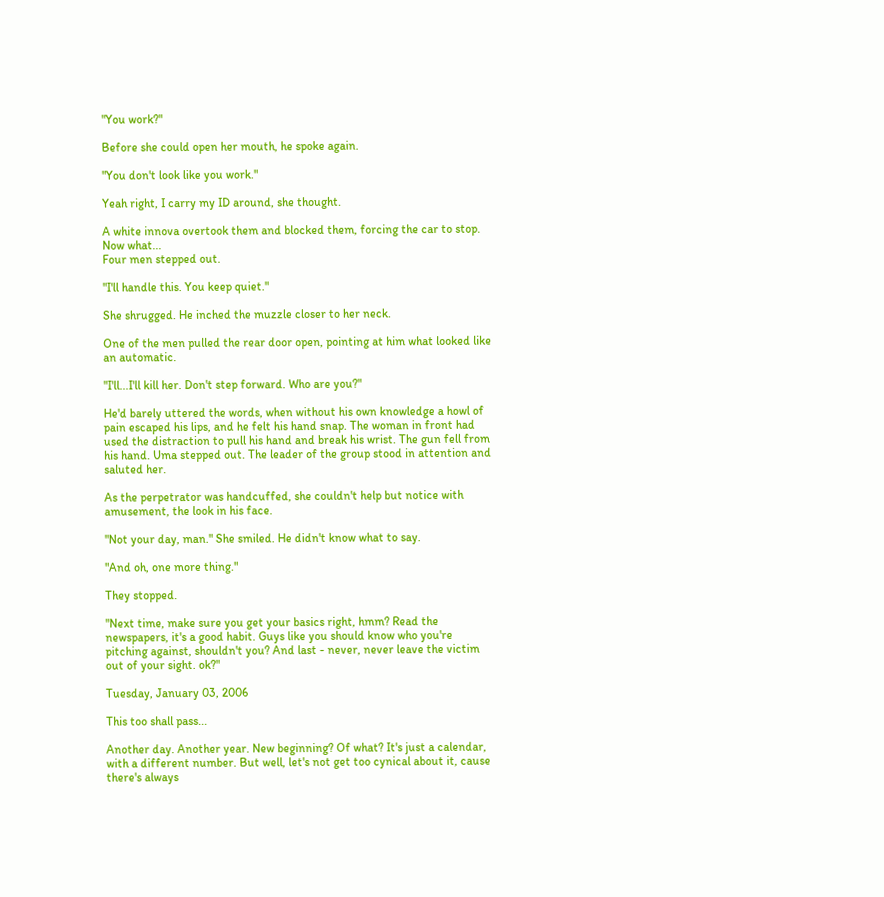"You work?"

Before she could open her mouth, he spoke again.

"You don't look like you work."

Yeah right, I carry my ID around, she thought.

A white innova overtook them and blocked them, forcing the car to stop. Now what...
Four men stepped out.

"I'll handle this. You keep quiet."

She shrugged. He inched the muzzle closer to her neck.

One of the men pulled the rear door open, pointing at him what looked like an automatic.

"I'll...I'll kill her. Don't step forward. Who are you?"

He'd barely uttered the words, when without his own knowledge a howl of pain escaped his lips, and he felt his hand snap. The woman in front had used the distraction to pull his hand and break his wrist. The gun fell from his hand. Uma stepped out. The leader of the group stood in attention and saluted her.

As the perpetrator was handcuffed, she couldn't help but notice with amusement, the look in his face.

"Not your day, man." She smiled. He didn't know what to say.

"And oh, one more thing."

They stopped.

"Next time, make sure you get your basics right, hmm? Read the newspapers, it's a good habit. Guys like you should know who you're pitching against, shouldn't you? And last - never, never leave the victim out of your sight. ok?"

Tuesday, January 03, 2006

This too shall pass...

Another day. Another year. New beginning? Of what? It's just a calendar, with a different number. But well, let's not get too cynical about it, cause there's always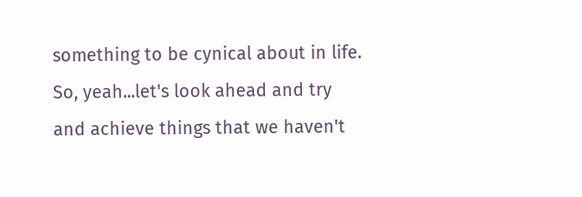something to be cynical about in life. So, yeah...let's look ahead and try and achieve things that we haven't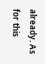already. As for this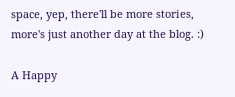space, yep, there'll be more stories, more's just another day at the blog. :)

A Happy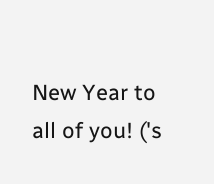New Year to all of you! ('s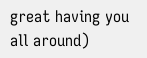great having you all around)